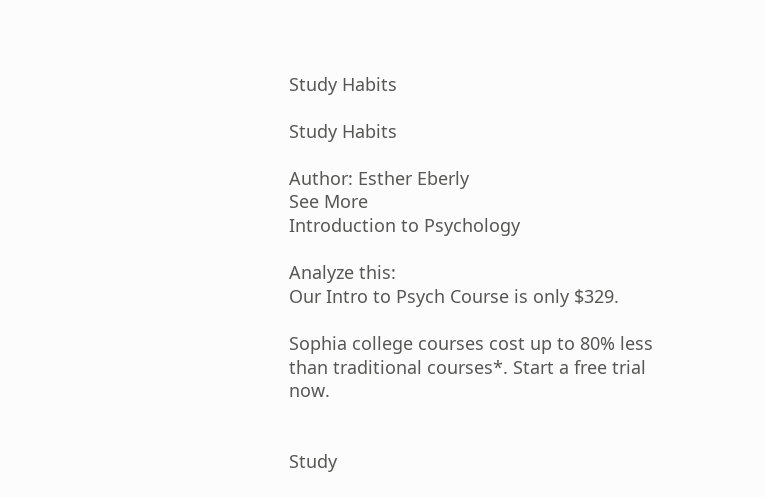Study Habits

Study Habits

Author: Esther Eberly
See More
Introduction to Psychology

Analyze this:
Our Intro to Psych Course is only $329.

Sophia college courses cost up to 80% less than traditional courses*. Start a free trial now.


Study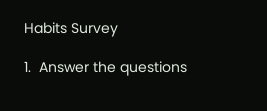Habits Survey

1.  Answer the questions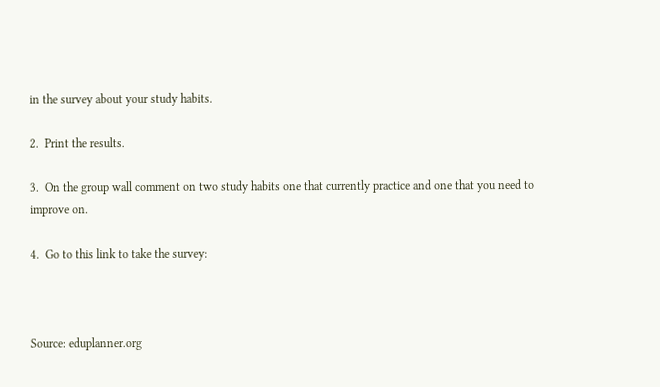in the survey about your study habits.

2.  Print the results.

3.  On the group wall comment on two study habits one that currently practice and one that you need to improve on.

4.  Go to this link to take the survey:



Source: eduplanner.org